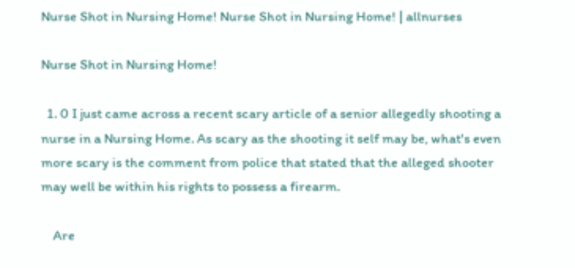Nurse Shot in Nursing Home! Nurse Shot in Nursing Home! | allnurses

Nurse Shot in Nursing Home!

  1. 0 I just came across a recent scary article of a senior allegedly shooting a nurse in a Nursing Home. As scary as the shooting it self may be, what's even more scary is the comment from police that stated that the alleged shooter may well be within his rights to possess a firearm.

    Are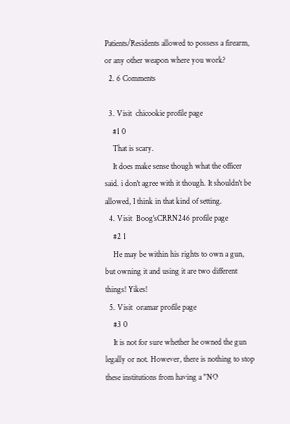Patients/Residents allowed to possess a firearm, or any other weapon where you work?
  2. 6 Comments

  3. Visit  chicookie profile page
    #1 0
    That is scary.
    It does make sense though what the officer said. i don't agree with it though. It shouldn't be allowed, I think in that kind of setting.
  4. Visit  Boog'sCRRN246 profile page
    #2 1
    He may be within his rights to own a gun, but owning it and using it are two different things! Yikes!
  5. Visit  oramar profile page
    #3 0
    It is not for sure whether he owned the gun legally or not. However, there is nothing to stop these institutions from having a "NO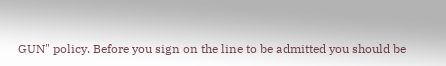GUN" policy. Before you sign on the line to be admitted you should be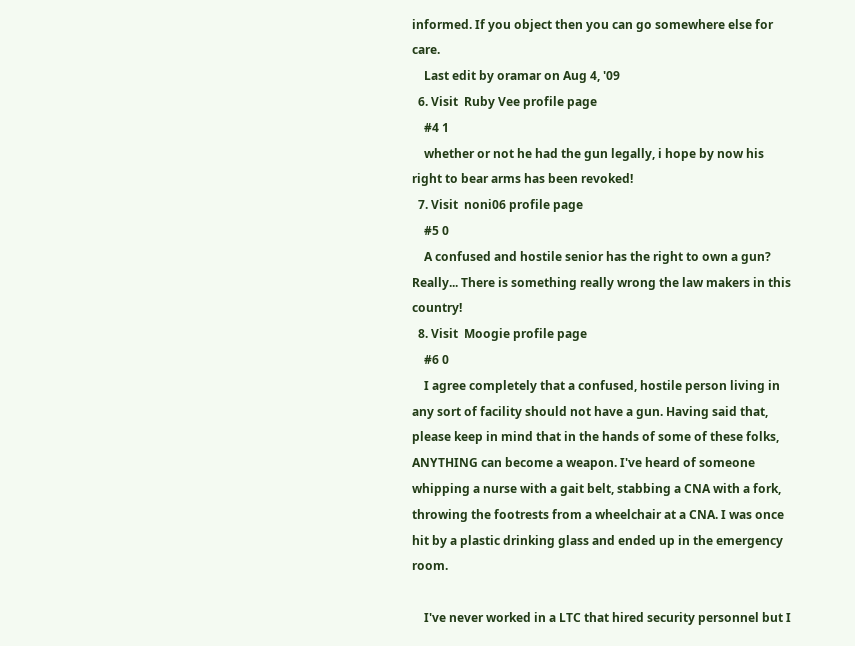informed. If you object then you can go somewhere else for care.
    Last edit by oramar on Aug 4, '09
  6. Visit  Ruby Vee profile page
    #4 1
    whether or not he had the gun legally, i hope by now his right to bear arms has been revoked!
  7. Visit  noni06 profile page
    #5 0
    A confused and hostile senior has the right to own a gun? Really... There is something really wrong the law makers in this country!
  8. Visit  Moogie profile page
    #6 0
    I agree completely that a confused, hostile person living in any sort of facility should not have a gun. Having said that, please keep in mind that in the hands of some of these folks, ANYTHING can become a weapon. I've heard of someone whipping a nurse with a gait belt, stabbing a CNA with a fork, throwing the footrests from a wheelchair at a CNA. I was once hit by a plastic drinking glass and ended up in the emergency room.

    I've never worked in a LTC that hired security personnel but I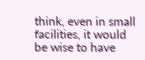think, even in small facilities, it would be wise to have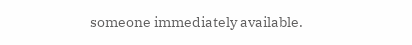someone immediately available.